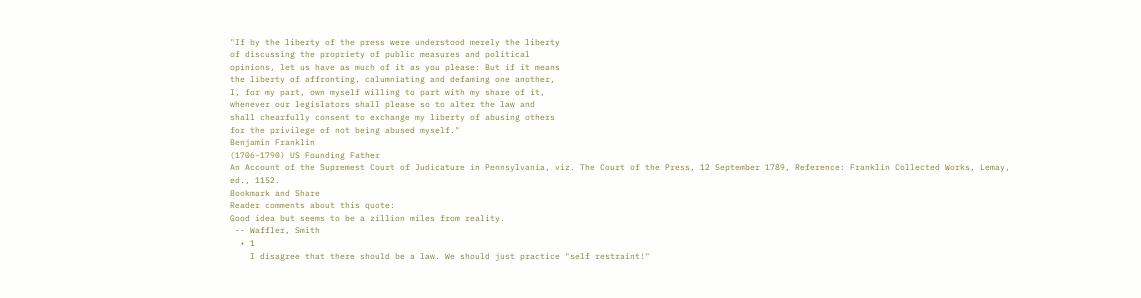"If by the liberty of the press were understood merely the liberty
of discussing the propriety of public measures and political
opinions, let us have as much of it as you please: But if it means
the liberty of affronting, calumniating and defaming one another,
I, for my part, own myself willing to part with my share of it,
whenever our legislators shall please so to alter the law and
shall chearfully consent to exchange my liberty of abusing others
for the privilege of not being abused myself."
Benjamin Franklin
(1706-1790) US Founding Father
An Account of the Supremest Court of Judicature in Pennsylvania, viz. The Court of the Press, 12 September 1789, Reference: Franklin Collected Works, Lemay, ed., 1152.
Bookmark and Share
Reader comments about this quote:
Good idea but seems to be a zillion miles from reality.
 -- Waffler, Smith
  • 1
    I disagree that there should be a law. We should just practice "self restraint!"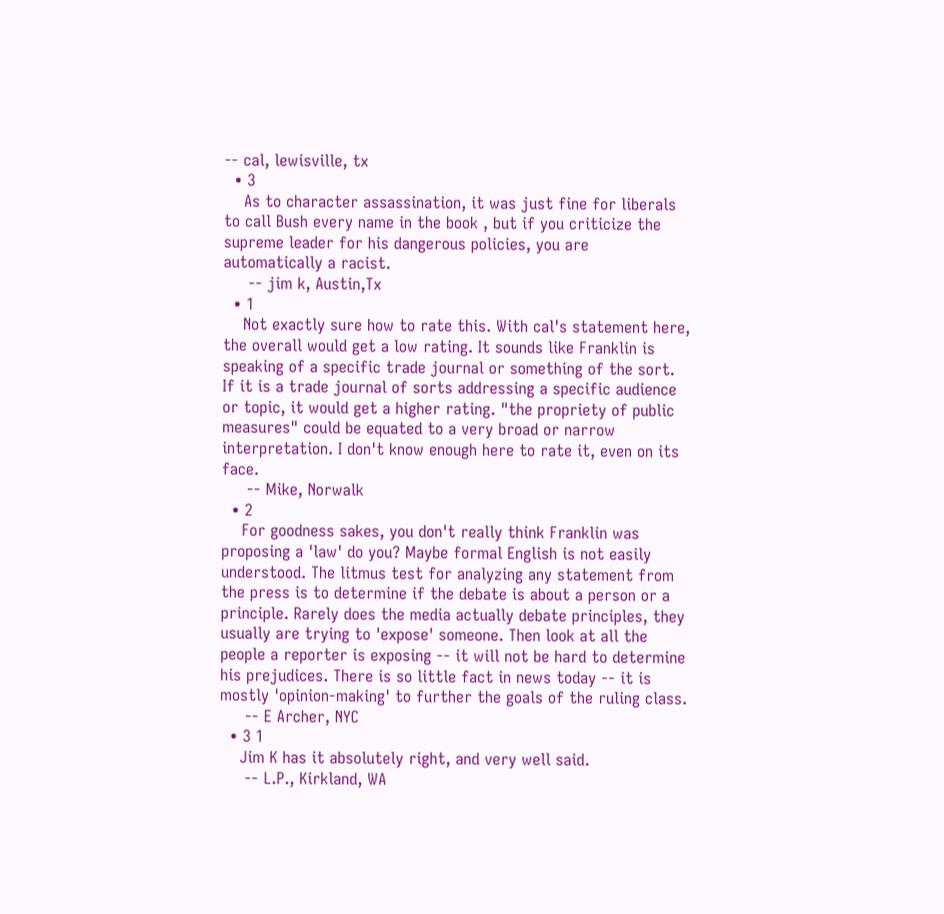-- cal, lewisville, tx
  • 3
    As to character assassination, it was just fine for liberals to call Bush every name in the book , but if you criticize the supreme leader for his dangerous policies, you are automatically a racist.
     -- jim k, Austin,Tx
  • 1
    Not exactly sure how to rate this. With cal's statement here, the overall would get a low rating. It sounds like Franklin is speaking of a specific trade journal or something of the sort. If it is a trade journal of sorts addressing a specific audience or topic, it would get a higher rating. "the propriety of public measures" could be equated to a very broad or narrow interpretation. I don't know enough here to rate it, even on its face.
     -- Mike, Norwalk
  • 2
    For goodness sakes, you don't really think Franklin was proposing a 'law' do you? Maybe formal English is not easily understood. The litmus test for analyzing any statement from the press is to determine if the debate is about a person or a principle. Rarely does the media actually debate principles, they usually are trying to 'expose' someone. Then look at all the people a reporter is exposing -- it will not be hard to determine his prejudices. There is so little fact in news today -- it is mostly 'opinion-making' to further the goals of the ruling class.
     -- E Archer, NYC
  • 3 1
    Jim K has it absolutely right, and very well said.
     -- L.P., Kirkland, WA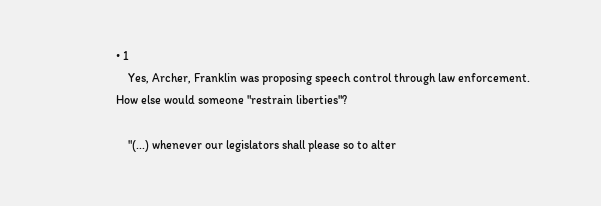• 1
    Yes, Archer, Franklin was proposing speech control through law enforcement. How else would someone "restrain liberties"?

    "(...) whenever our legislators shall please so to alter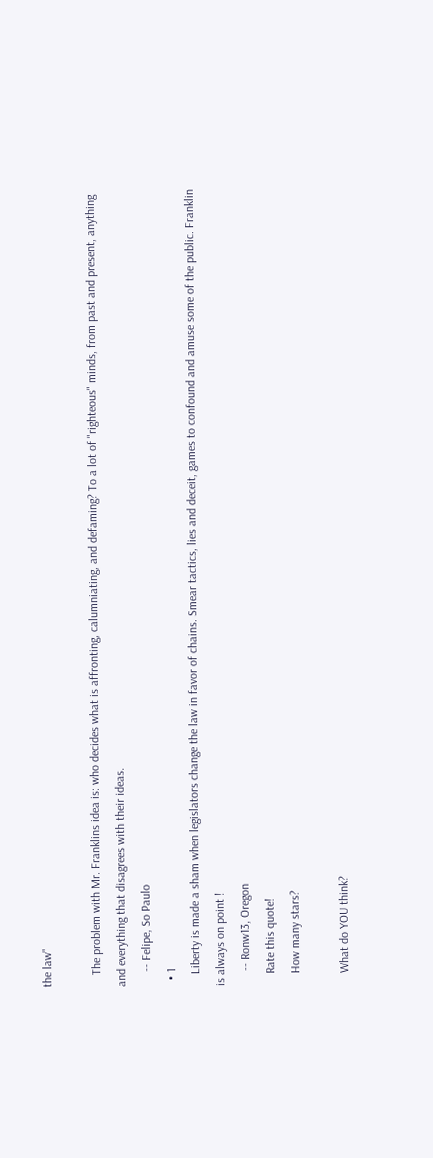the law"

    The problem with Mr. Franklins idea is: who decides what is affronting, calumniating, and defaming? To a lot of "righteous" minds, from past and present, anything and everything that disagrees with their ideas.
     -- Felipe, So Paulo
  • 1
    Liberty is made a sham when legislators change the law in favor of chains. Smear tactics, lies and deceit, games to confound and amuse some of the public. Franklin is always on point !
     -- Ronw13, Oregon
    Rate this quote!
    How many stars?

    What do YOU think?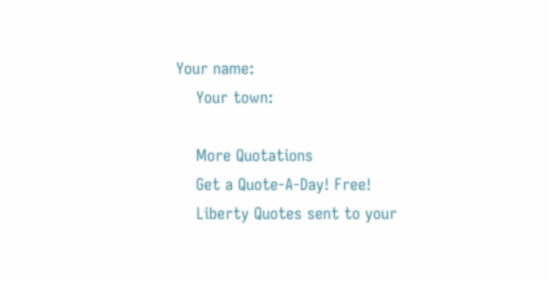Your name:
    Your town:

    More Quotations
    Get a Quote-A-Day! Free!
    Liberty Quotes sent to your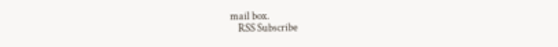mail box.
    RSS Subscribe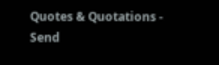Quotes & Quotations - Send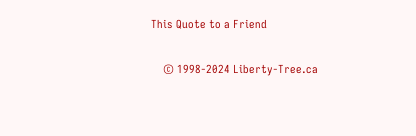This Quote to a Friend

    © 1998-2024 Liberty-Tree.ca